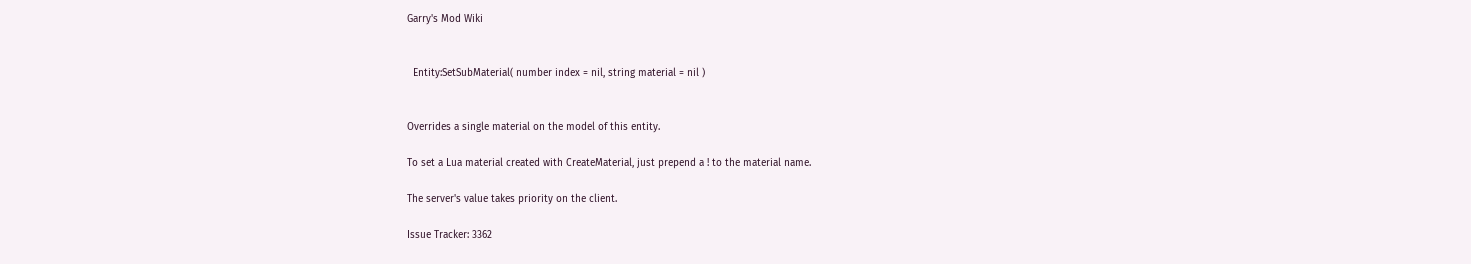Garry's Mod Wiki


  Entity:SetSubMaterial( number index = nil, string material = nil )


Overrides a single material on the model of this entity.

To set a Lua material created with CreateMaterial, just prepend a ! to the material name.

The server's value takes priority on the client.

Issue Tracker: 3362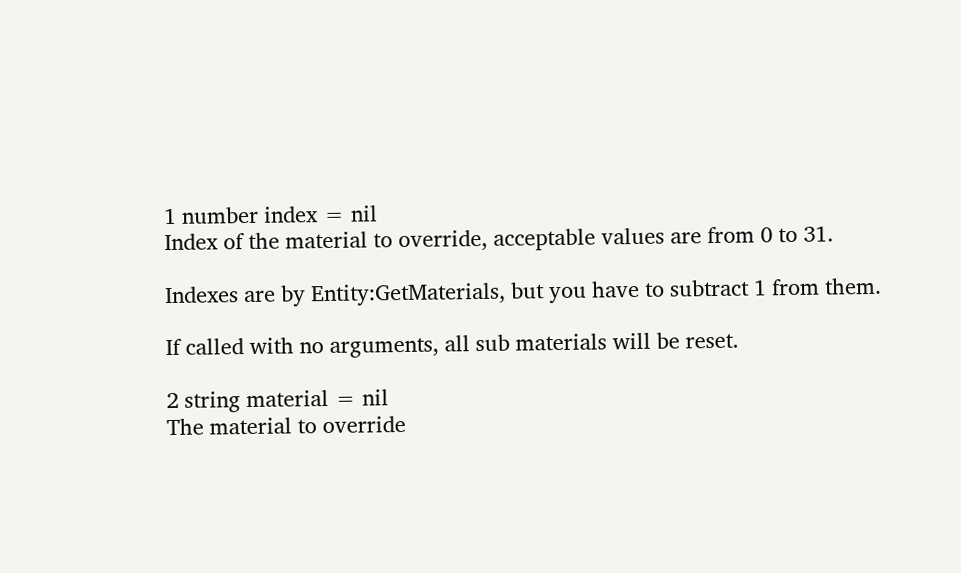1 number index = nil
Index of the material to override, acceptable values are from 0 to 31.

Indexes are by Entity:GetMaterials, but you have to subtract 1 from them.

If called with no arguments, all sub materials will be reset.

2 string material = nil
The material to override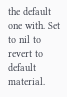the default one with. Set to nil to revert to default material.